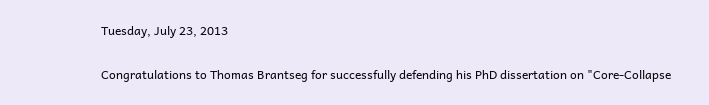Tuesday, July 23, 2013

Congratulations to Thomas Brantseg for successfully defending his PhD dissertation on "Core-Collapse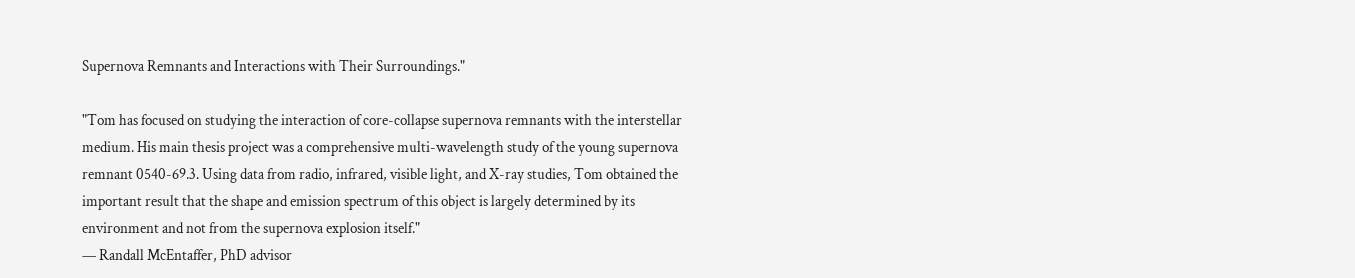Supernova Remnants and Interactions with Their Surroundings."

"Tom has focused on studying the interaction of core-collapse supernova remnants with the interstellar medium. His main thesis project was a comprehensive multi-wavelength study of the young supernova remnant 0540-69.3. Using data from radio, infrared, visible light, and X-ray studies, Tom obtained the important result that the shape and emission spectrum of this object is largely determined by its environment and not from the supernova explosion itself."
— Randall McEntaffer, PhD advisor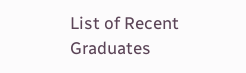List of Recent Graduates